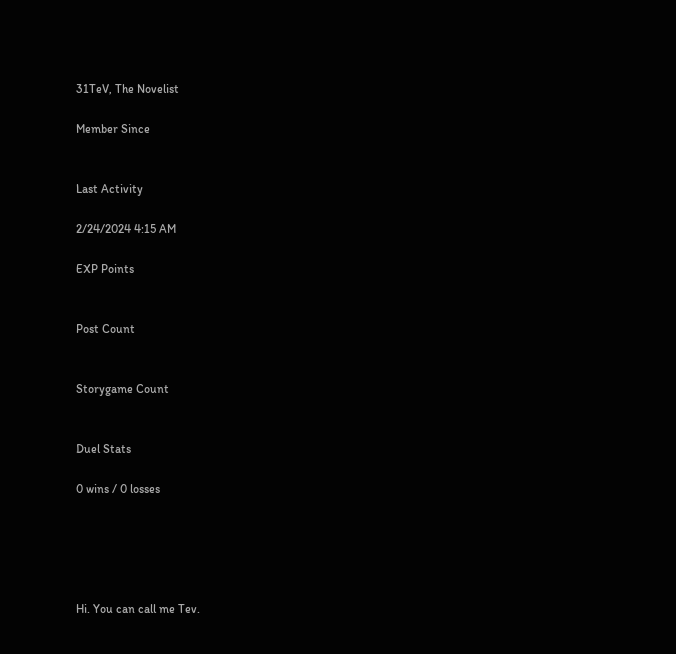31TeV, The Novelist

Member Since


Last Activity

2/24/2024 4:15 AM

EXP Points


Post Count


Storygame Count


Duel Stats

0 wins / 0 losses





Hi. You can call me Tev.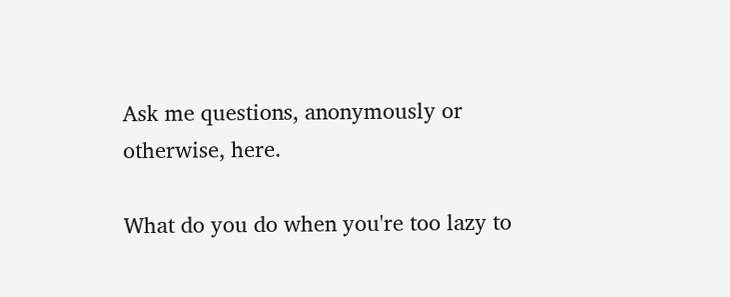Ask me questions, anonymously or otherwise, here.

What do you do when you're too lazy to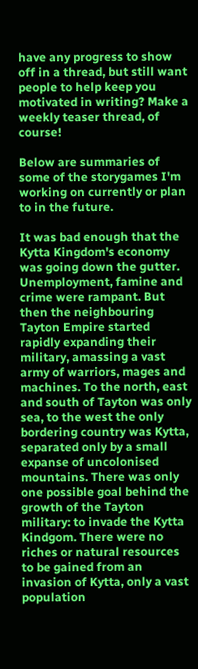have any progress to show off in a thread, but still want people to help keep you motivated in writing? Make a weekly teaser thread, of course!

Below are summaries of some of the storygames I'm working on currently or plan to in the future.

It was bad enough that the Kytta Kingdom's economy was going down the gutter. Unemployment, famine and crime were rampant. But then the neighbouring Tayton Empire started rapidly expanding their military, amassing a vast army of warriors, mages and machines. To the north, east and south of Tayton was only sea, to the west the only bordering country was Kytta, separated only by a small expanse of uncolonised mountains. There was only one possible goal behind the growth of the Tayton military: to invade the Kytta Kindgom. There were no riches or natural resources to be gained from an invasion of Kytta, only a vast population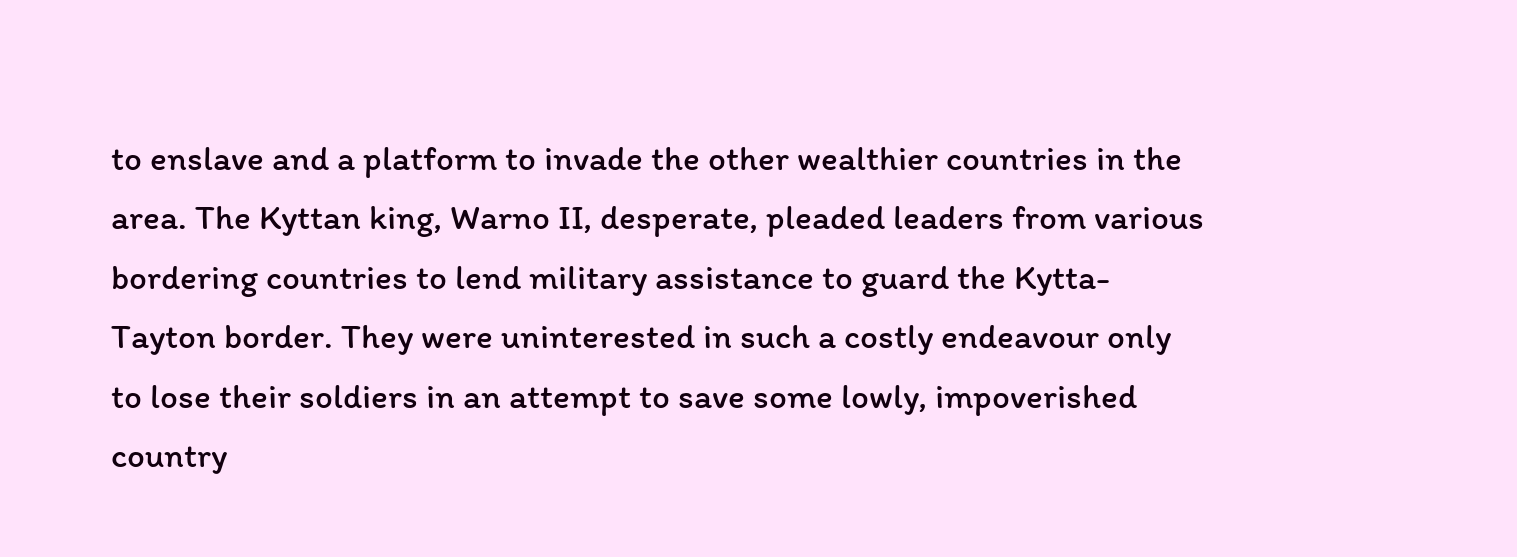to enslave and a platform to invade the other wealthier countries in the area. The Kyttan king, Warno II, desperate, pleaded leaders from various bordering countries to lend military assistance to guard the Kytta-Tayton border. They were uninterested in such a costly endeavour only to lose their soldiers in an attempt to save some lowly, impoverished country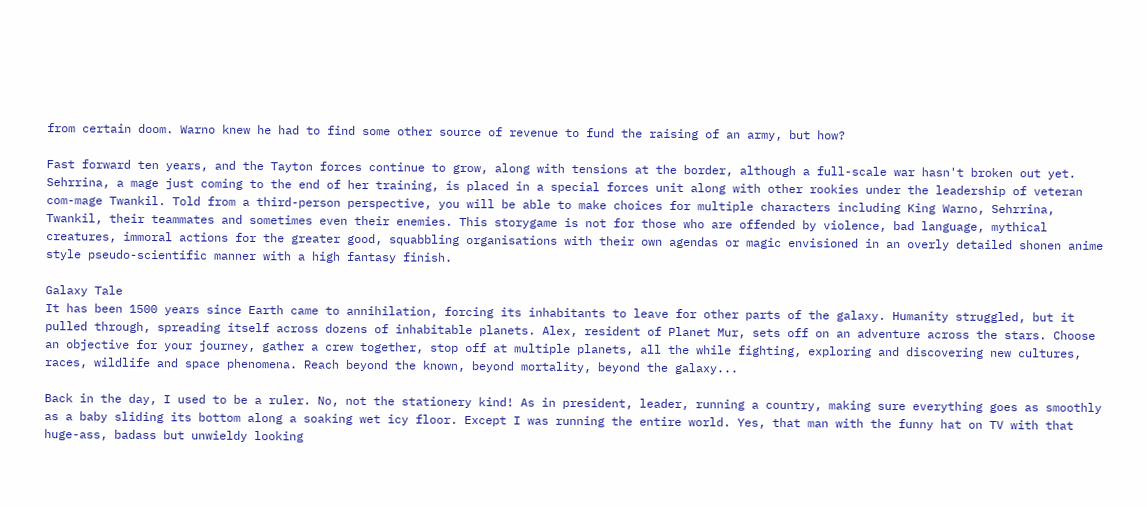from certain doom. Warno knew he had to find some other source of revenue to fund the raising of an army, but how?

Fast forward ten years, and the Tayton forces continue to grow, along with tensions at the border, although a full-scale war hasn't broken out yet. Sehrrina, a mage just coming to the end of her training, is placed in a special forces unit along with other rookies under the leadership of veteran com-mage Twankil. Told from a third-person perspective, you will be able to make choices for multiple characters including King Warno, Sehrrina, Twankil, their teammates and sometimes even their enemies. This storygame is not for those who are offended by violence, bad language, mythical creatures, immoral actions for the greater good, squabbling organisations with their own agendas or magic envisioned in an overly detailed shonen anime style pseudo-scientific manner with a high fantasy finish.

Galaxy Tale
It has been 1500 years since Earth came to annihilation, forcing its inhabitants to leave for other parts of the galaxy. Humanity struggled, but it pulled through, spreading itself across dozens of inhabitable planets. Alex, resident of Planet Mur, sets off on an adventure across the stars. Choose an objective for your journey, gather a crew together, stop off at multiple planets, all the while fighting, exploring and discovering new cultures, races, wildlife and space phenomena. Reach beyond the known, beyond mortality, beyond the galaxy...

Back in the day, I used to be a ruler. No, not the stationery kind! As in president, leader, running a country, making sure everything goes as smoothly as a baby sliding its bottom along a soaking wet icy floor. Except I was running the entire world. Yes, that man with the funny hat on TV with that huge-ass, badass but unwieldy looking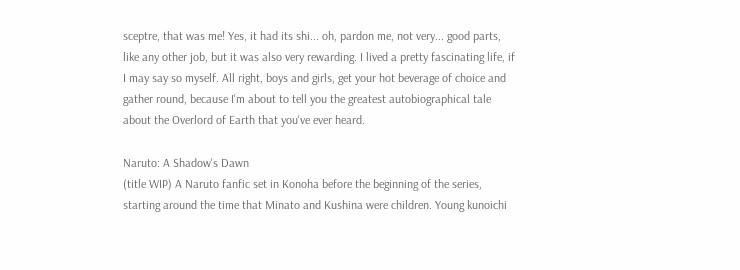sceptre, that was me! Yes, it had its shi... oh, pardon me, not very... good parts, like any other job, but it was also very rewarding. I lived a pretty fascinating life, if I may say so myself. All right, boys and girls, get your hot beverage of choice and gather round, because I'm about to tell you the greatest autobiographical tale about the Overlord of Earth that you've ever heard.

Naruto: A Shadow's Dawn
(title WIP) A Naruto fanfic set in Konoha before the beginning of the series, starting around the time that Minato and Kushina were children. Young kunoichi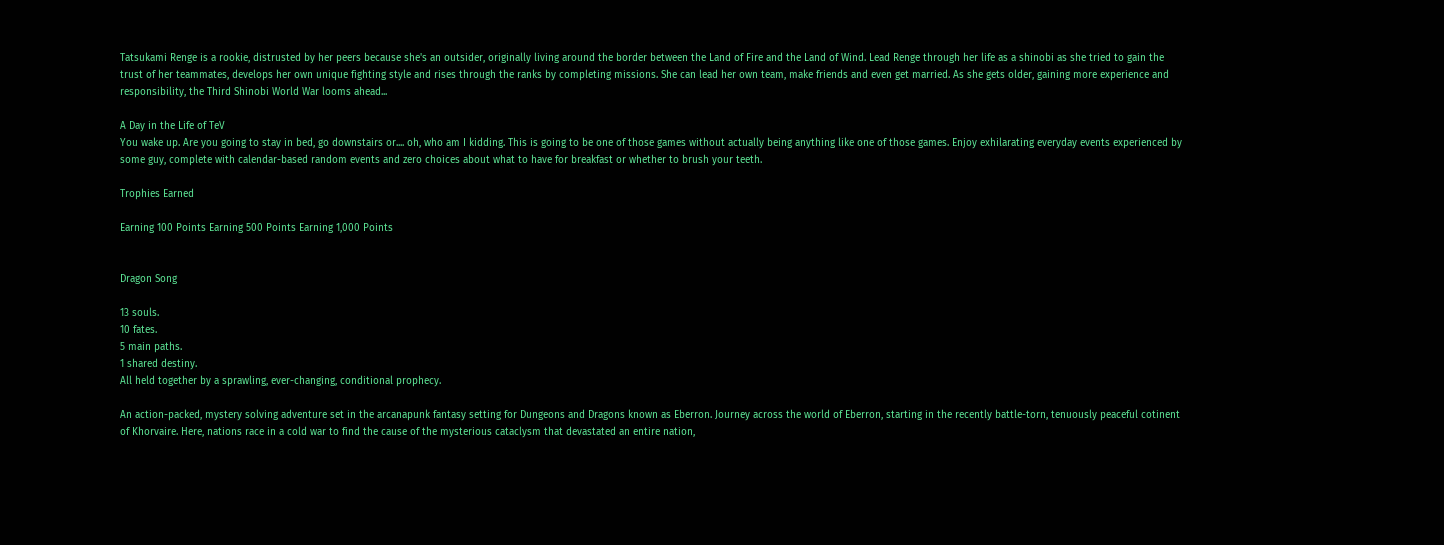Tatsukami Renge is a rookie, distrusted by her peers because she's an outsider, originally living around the border between the Land of Fire and the Land of Wind. Lead Renge through her life as a shinobi as she tried to gain the trust of her teammates, develops her own unique fighting style and rises through the ranks by completing missions. She can lead her own team, make friends and even get married. As she gets older, gaining more experience and responsibility, the Third Shinobi World War looms ahead...

A Day in the Life of TeV
You wake up. Are you going to stay in bed, go downstairs or.... oh, who am I kidding. This is going to be one of those games without actually being anything like one of those games. Enjoy exhilarating everyday events experienced by some guy, complete with calendar-based random events and zero choices about what to have for breakfast or whether to brush your teeth.

Trophies Earned

Earning 100 Points Earning 500 Points Earning 1,000 Points


Dragon Song

13 souls.
10 fates.
5 main paths.
1 shared destiny.
All held together by a sprawling, ever-changing, conditional prophecy.

An action-packed, mystery solving adventure set in the arcanapunk fantasy setting for Dungeons and Dragons known as Eberron. Journey across the world of Eberron, starting in the recently battle-torn, tenuously peaceful cotinent of Khorvaire. Here, nations race in a cold war to find the cause of the mysterious cataclysm that devastated an entire nation,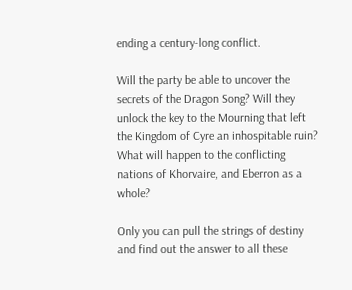ending a century-long conflict.

Will the party be able to uncover the secrets of the Dragon Song? Will they unlock the key to the Mourning that left the Kingdom of Cyre an inhospitable ruin? What will happen to the conflicting nations of Khorvaire, and Eberron as a whole?

Only you can pull the strings of destiny and find out the answer to all these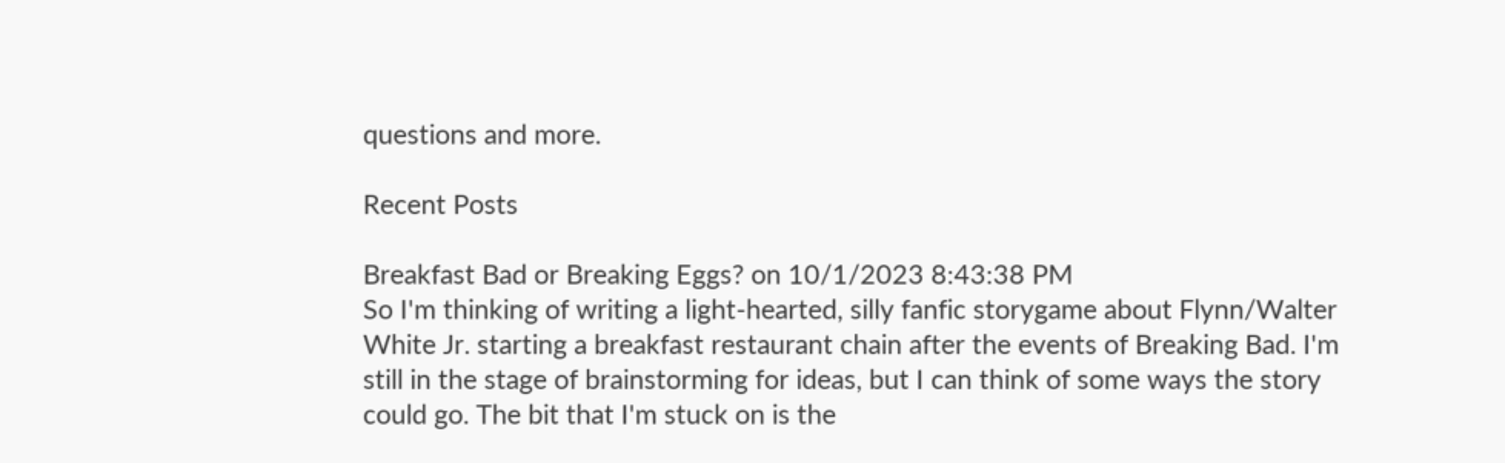questions and more.

Recent Posts

Breakfast Bad or Breaking Eggs? on 10/1/2023 8:43:38 PM
So I'm thinking of writing a light-hearted, silly fanfic storygame about Flynn/Walter White Jr. starting a breakfast restaurant chain after the events of Breaking Bad. I'm still in the stage of brainstorming for ideas, but I can think of some ways the story could go. The bit that I'm stuck on is the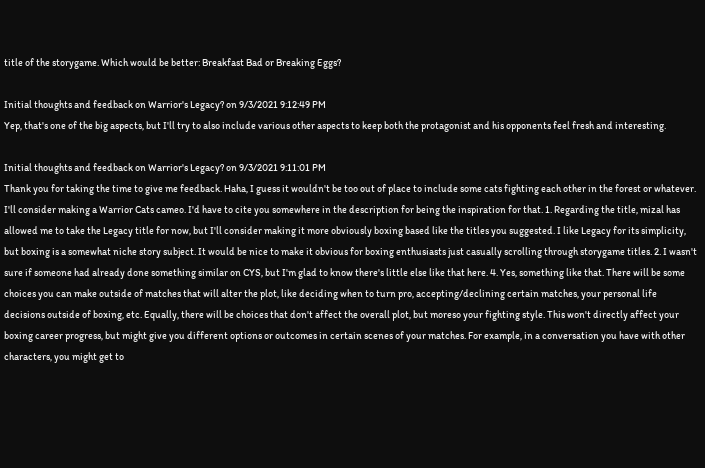title of the storygame. Which would be better: Breakfast Bad or Breaking Eggs?

Initial thoughts and feedback on Warrior's Legacy? on 9/3/2021 9:12:49 PM
Yep, that's one of the big aspects, but I'll try to also include various other aspects to keep both the protagonist and his opponents feel fresh and interesting.

Initial thoughts and feedback on Warrior's Legacy? on 9/3/2021 9:11:01 PM
Thank you for taking the time to give me feedback. Haha, I guess it wouldn't be too out of place to include some cats fighting each other in the forest or whatever. I'll consider making a Warrior Cats cameo. I'd have to cite you somewhere in the description for being the inspiration for that. 1. Regarding the title, mizal has allowed me to take the Legacy title for now, but I'll consider making it more obviously boxing based like the titles you suggested. I like Legacy for its simplicity, but boxing is a somewhat niche story subject. It would be nice to make it obvious for boxing enthusiasts just casually scrolling through storygame titles. 2. I wasn't sure if someone had already done something similar on CYS, but I'm glad to know there's little else like that here. 4. Yes, something like that. There will be some choices you can make outside of matches that will alter the plot, like deciding when to turn pro, accepting/declining certain matches, your personal life decisions outside of boxing, etc. Equally, there will be choices that don't affect the overall plot, but moreso your fighting style. This won't directly affect your boxing career progress, but might give you different options or outcomes in certain scenes of your matches. For example, in a conversation you have with other characters, you might get to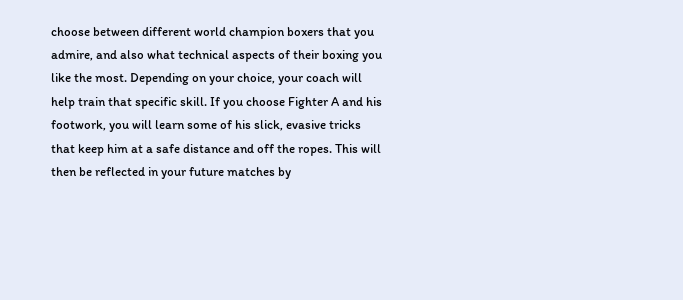choose between different world champion boxers that you admire, and also what technical aspects of their boxing you like the most. Depending on your choice, your coach will help train that specific skill. If you choose Fighter A and his footwork, you will learn some of his slick, evasive tricks that keep him at a safe distance and off the ropes. This will then be reflected in your future matches by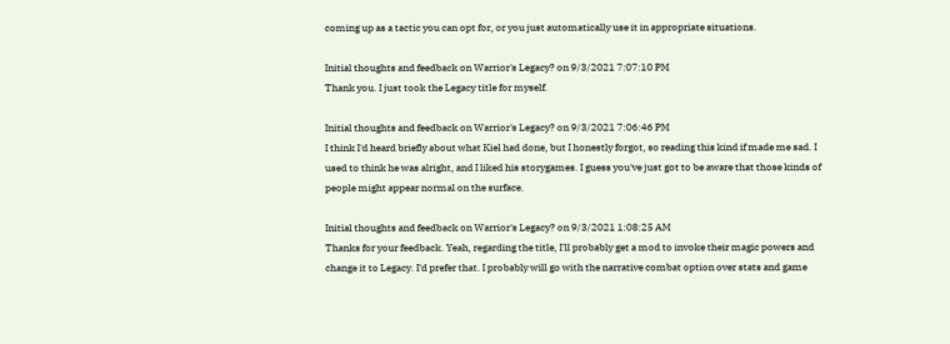coming up as a tactic you can opt for, or you just automatically use it in appropriate situations.

Initial thoughts and feedback on Warrior's Legacy? on 9/3/2021 7:07:10 PM
Thank you. I just took the Legacy title for myself.

Initial thoughts and feedback on Warrior's Legacy? on 9/3/2021 7:06:46 PM
I think I'd heard briefly about what Kiel had done, but I honestly forgot, so reading this kind if made me sad. I used to think he was alright, and I liked his storygames. I guess you've just got to be aware that those kinds of people might appear normal on the surface.

Initial thoughts and feedback on Warrior's Legacy? on 9/3/2021 1:08:25 AM
Thanks for your feedback. Yeah, regarding the title, I'll probably get a mod to invoke their magic powers and change it to Legacy. I'd prefer that. I probably will go with the narrative combat option over stats and game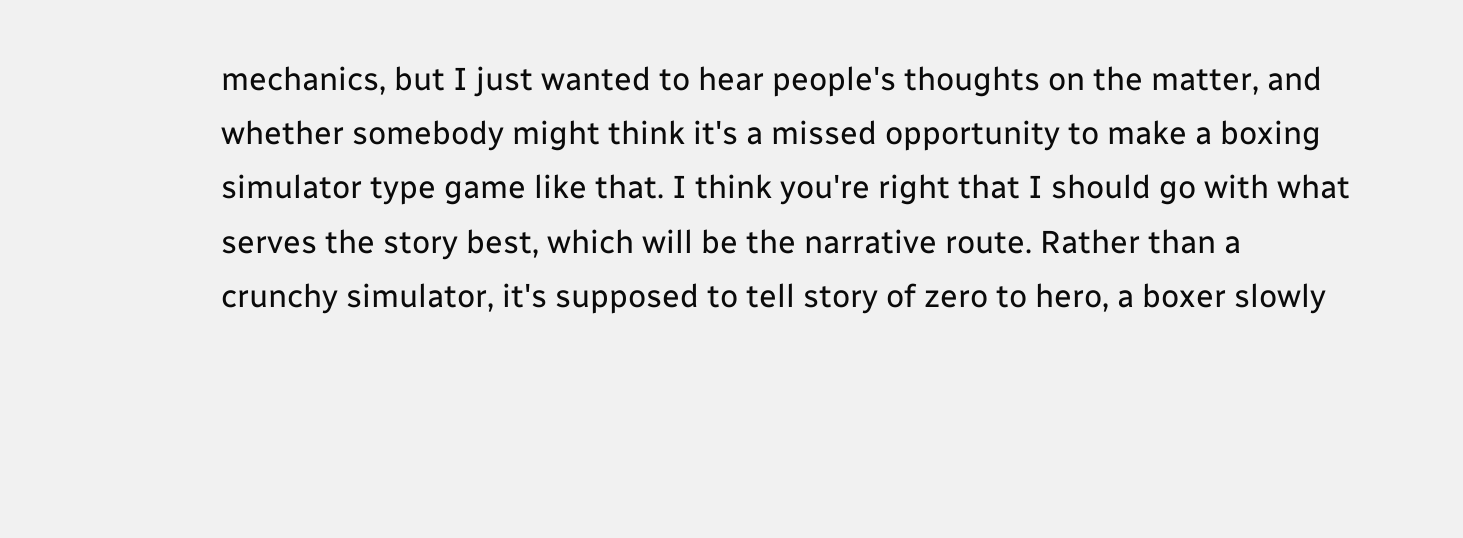mechanics, but I just wanted to hear people's thoughts on the matter, and whether somebody might think it's a missed opportunity to make a boxing simulator type game like that. I think you're right that I should go with what serves the story best, which will be the narrative route. Rather than a crunchy simulator, it's supposed to tell story of zero to hero, a boxer slowly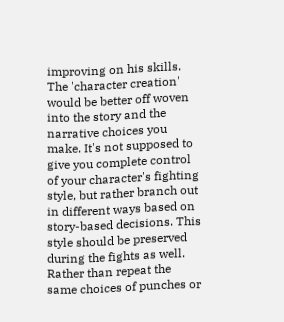improving on his skills. The 'character creation' would be better off woven into the story and the narrative choices you make. It's not supposed to give you complete control of your character's fighting style, but rather branch out in different ways based on story-based decisions. This style should be preserved during the fights as well. Rather than repeat the same choices of punches or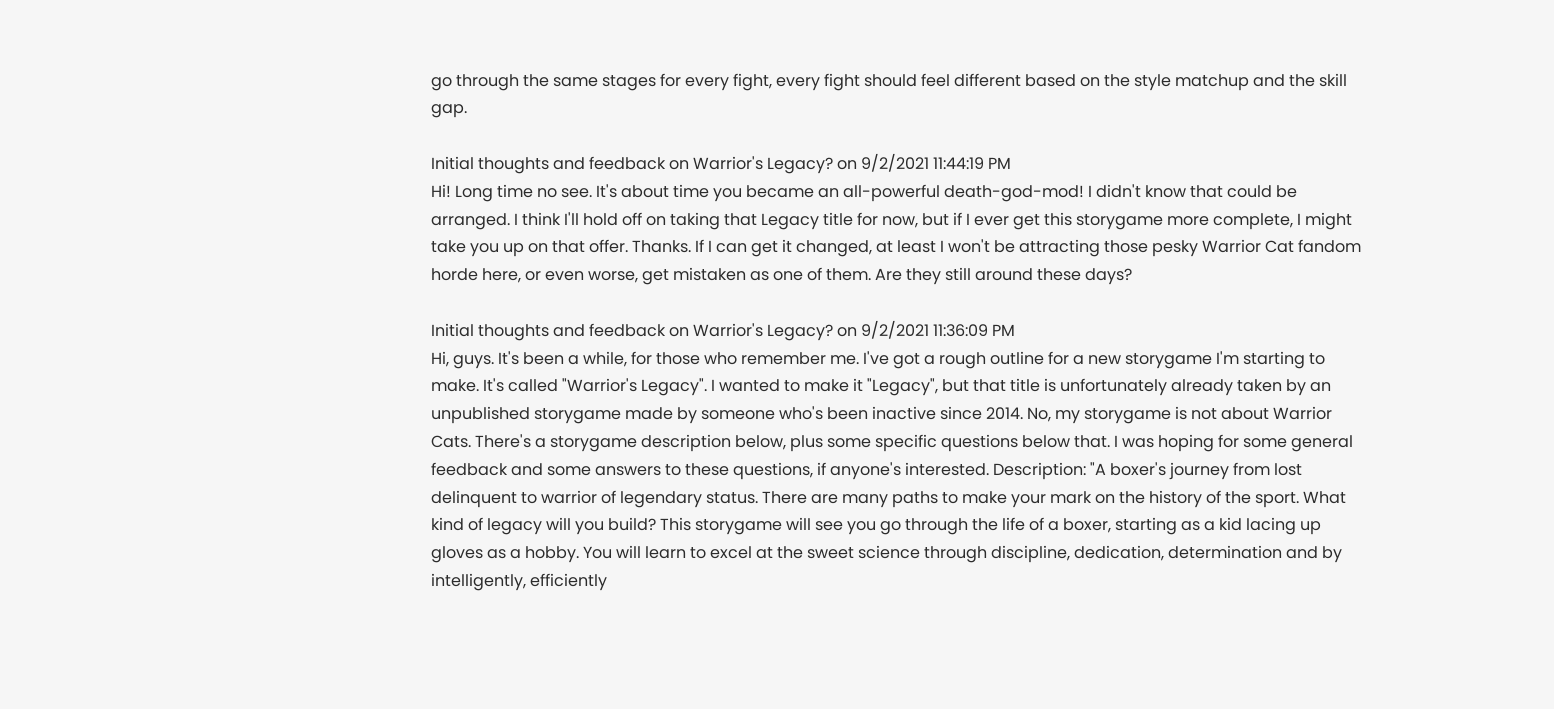go through the same stages for every fight, every fight should feel different based on the style matchup and the skill gap.

Initial thoughts and feedback on Warrior's Legacy? on 9/2/2021 11:44:19 PM
Hi! Long time no see. It's about time you became an all-powerful death-god-mod! I didn't know that could be arranged. I think I'll hold off on taking that Legacy title for now, but if I ever get this storygame more complete, I might take you up on that offer. Thanks. If I can get it changed, at least I won't be attracting those pesky Warrior Cat fandom horde here, or even worse, get mistaken as one of them. Are they still around these days?

Initial thoughts and feedback on Warrior's Legacy? on 9/2/2021 11:36:09 PM
Hi, guys. It's been a while, for those who remember me. I've got a rough outline for a new storygame I'm starting to make. It's called "Warrior's Legacy". I wanted to make it "Legacy", but that title is unfortunately already taken by an unpublished storygame made by someone who's been inactive since 2014. No, my storygame is not about Warrior Cats. There's a storygame description below, plus some specific questions below that. I was hoping for some general feedback and some answers to these questions, if anyone's interested. Description: "A boxer's journey from lost delinquent to warrior of legendary status. There are many paths to make your mark on the history of the sport. What kind of legacy will you build? This storygame will see you go through the life of a boxer, starting as a kid lacing up gloves as a hobby. You will learn to excel at the sweet science through discipline, dedication, determination and by intelligently, efficiently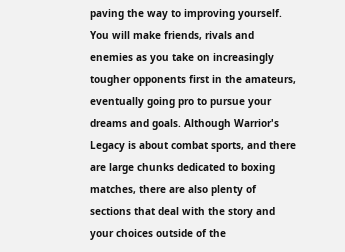paving the way to improving yourself. You will make friends, rivals and enemies as you take on increasingly tougher opponents first in the amateurs, eventually going pro to pursue your dreams and goals. Although Warrior's Legacy is about combat sports, and there are large chunks dedicated to boxing matches, there are also plenty of sections that deal with the story and your choices outside of the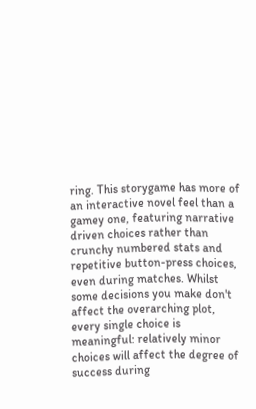ring. This storygame has more of an interactive novel feel than a gamey one, featuring narrative driven choices rather than crunchy numbered stats and repetitive button-press choices, even during matches. Whilst some decisions you make don't affect the overarching plot, every single choice is meaningful: relatively minor choices will affect the degree of success during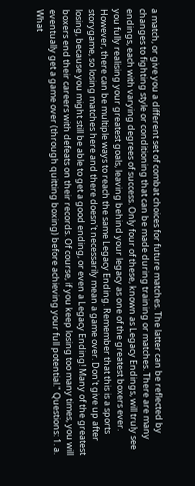a match, or give you a different set of combat choices for future matches. The latter can be reflected by changes to fighting style or conditioning that can be made during training or matches. There are many endings, each with varying degrees of success. Only four of these, known as Legacy Endings, will truly see you fully realising your greatest goals, leaving behind your legacy as one of the greatest boxers ever. However, there can be multiple ways to reach the same Legacy Ending. Remember that this is a sports storygame, so losing matches here and there doesn't necessarily mean a game over. Don't give up after losing, because you might still be able to get a good ending, or even a Legacy Ending! Many of the greatest boxers end their careers with defeats on their records. Of course, if you keep losing too many times, you will eventually get a game over (through quitting boxing) before achieving your full potential." Questions: 1. a. What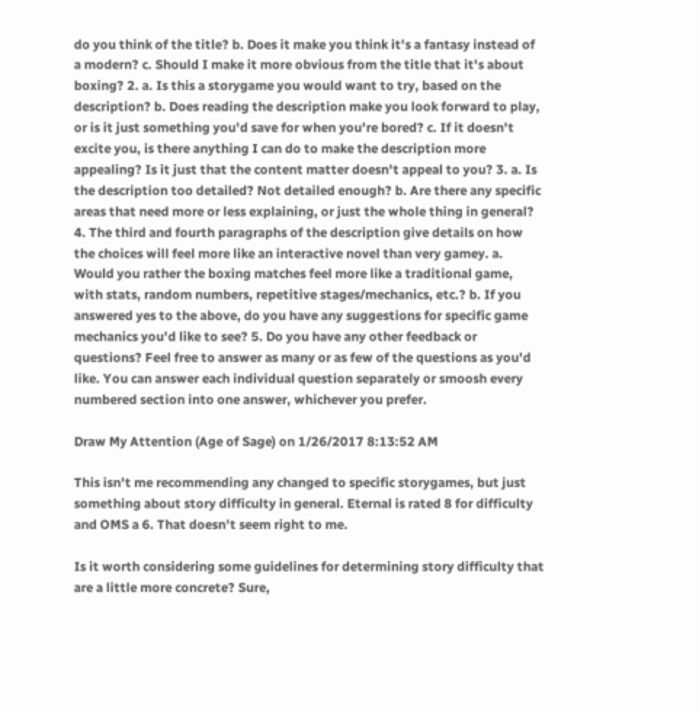do you think of the title? b. Does it make you think it's a fantasy instead of a modern? c. Should I make it more obvious from the title that it's about boxing? 2. a. Is this a storygame you would want to try, based on the description? b. Does reading the description make you look forward to play, or is it just something you'd save for when you're bored? c. If it doesn't excite you, is there anything I can do to make the description more appealing? Is it just that the content matter doesn't appeal to you? 3. a. Is the description too detailed? Not detailed enough? b. Are there any specific areas that need more or less explaining, or just the whole thing in general? 4. The third and fourth paragraphs of the description give details on how the choices will feel more like an interactive novel than very gamey. a. Would you rather the boxing matches feel more like a traditional game, with stats, random numbers, repetitive stages/mechanics, etc.? b. If you answered yes to the above, do you have any suggestions for specific game mechanics you'd like to see? 5. Do you have any other feedback or questions? Feel free to answer as many or as few of the questions as you'd like. You can answer each individual question separately or smoosh every numbered section into one answer, whichever you prefer.

Draw My Attention (Age of Sage) on 1/26/2017 8:13:52 AM

This isn't me recommending any changed to specific storygames, but just something about story difficulty in general. Eternal is rated 8 for difficulty and OMS a 6. That doesn't seem right to me.

Is it worth considering some guidelines for determining story difficulty that are a little more concrete? Sure,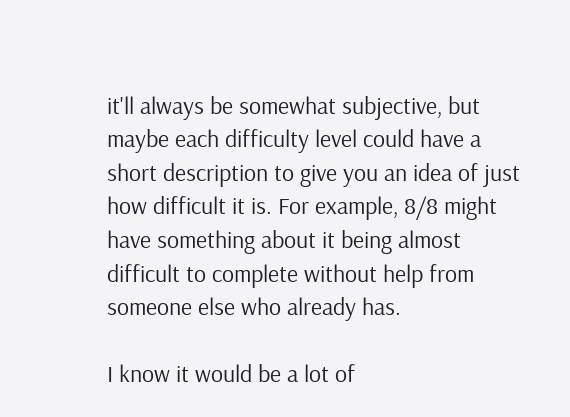it'll always be somewhat subjective, but maybe each difficulty level could have a short description to give you an idea of just how difficult it is. For example, 8/8 might have something about it being almost difficult to complete without help from someone else who already has.

I know it would be a lot of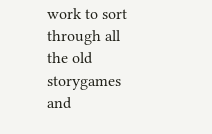work to sort through all the old storygames and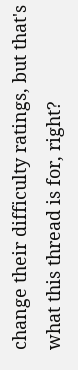change their difficulty ratings, but that's what this thread is for, right?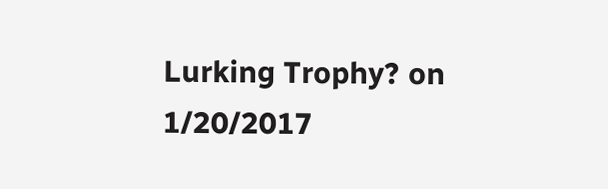Lurking Trophy? on 1/20/2017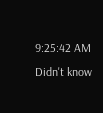9:25:42 AM
Didn't know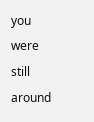you were still around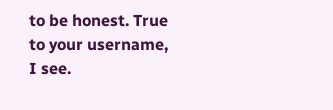to be honest. True to your username, I see.